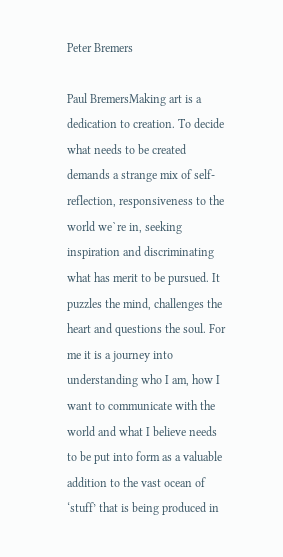Peter Bremers

Paul BremersMaking art is a dedication to creation. To decide what needs to be created demands a strange mix of self- reflection, responsiveness to the world we`re in, seeking inspiration and discriminating what has merit to be pursued. It puzzles the mind, challenges the heart and questions the soul. For me it is a journey into understanding who I am, how I want to communicate with the world and what I believe needs to be put into form as a valuable addition to the vast ocean of ‘stuff’ that is being produced in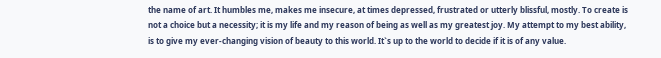the name of art. It humbles me, makes me insecure, at times depressed, frustrated or utterly blissful, mostly. To create is not a choice but a necessity; it is my life and my reason of being as well as my greatest joy. My attempt to my best ability, is to give my ever-changing vision of beauty to this world. It`s up to the world to decide if it is of any value.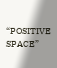“POSITIVE SPACE”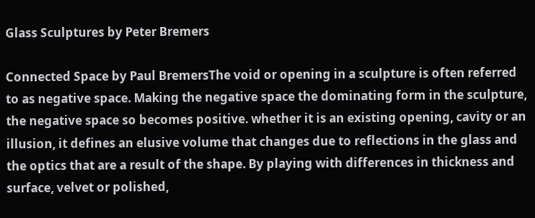Glass Sculptures by Peter Bremers

Connected Space by Paul BremersThe void or opening in a sculpture is often referred to as negative space. Making the negative space the dominating form in the sculpture, the negative space so becomes positive. whether it is an existing opening, cavity or an illusion, it defines an elusive volume that changes due to reflections in the glass and the optics that are a result of the shape. By playing with differences in thickness and surface, velvet or polished,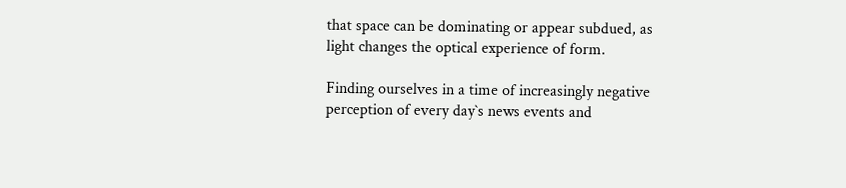that space can be dominating or appear subdued, as light changes the optical experience of form.

Finding ourselves in a time of increasingly negative perception of every day`s news events and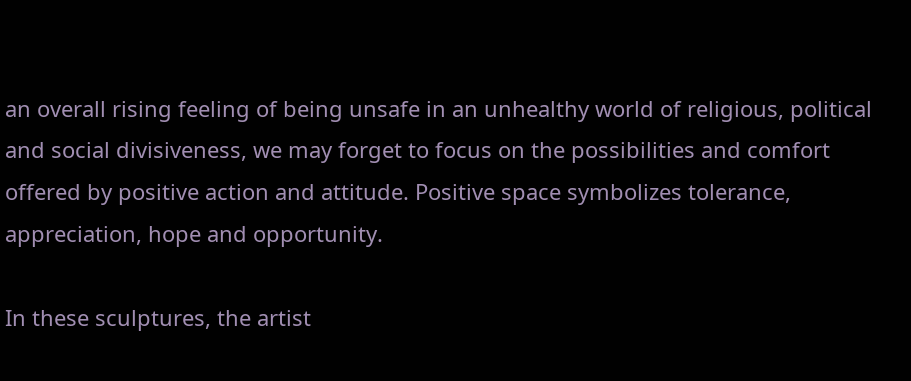an overall rising feeling of being unsafe in an unhealthy world of religious, political and social divisiveness, we may forget to focus on the possibilities and comfort offered by positive action and attitude. Positive space symbolizes tolerance, appreciation, hope and opportunity.

In these sculptures, the artist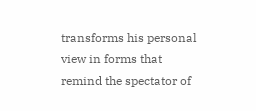transforms his personal view in forms that remind the spectator of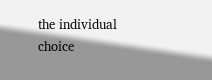the individual choice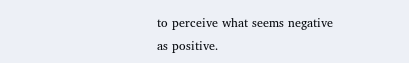to perceive what seems negative as positive.